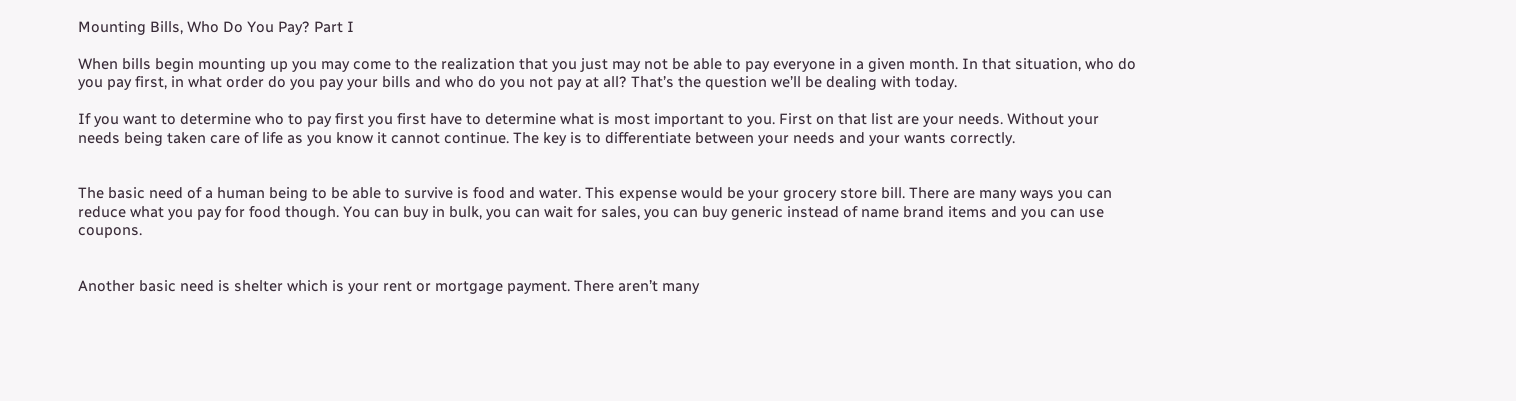Mounting Bills, Who Do You Pay? Part I

When bills begin mounting up you may come to the realization that you just may not be able to pay everyone in a given month. In that situation, who do you pay first, in what order do you pay your bills and who do you not pay at all? That’s the question we’ll be dealing with today.

If you want to determine who to pay first you first have to determine what is most important to you. First on that list are your needs. Without your needs being taken care of life as you know it cannot continue. The key is to differentiate between your needs and your wants correctly.


The basic need of a human being to be able to survive is food and water. This expense would be your grocery store bill. There are many ways you can reduce what you pay for food though. You can buy in bulk, you can wait for sales, you can buy generic instead of name brand items and you can use coupons.


Another basic need is shelter which is your rent or mortgage payment. There aren’t many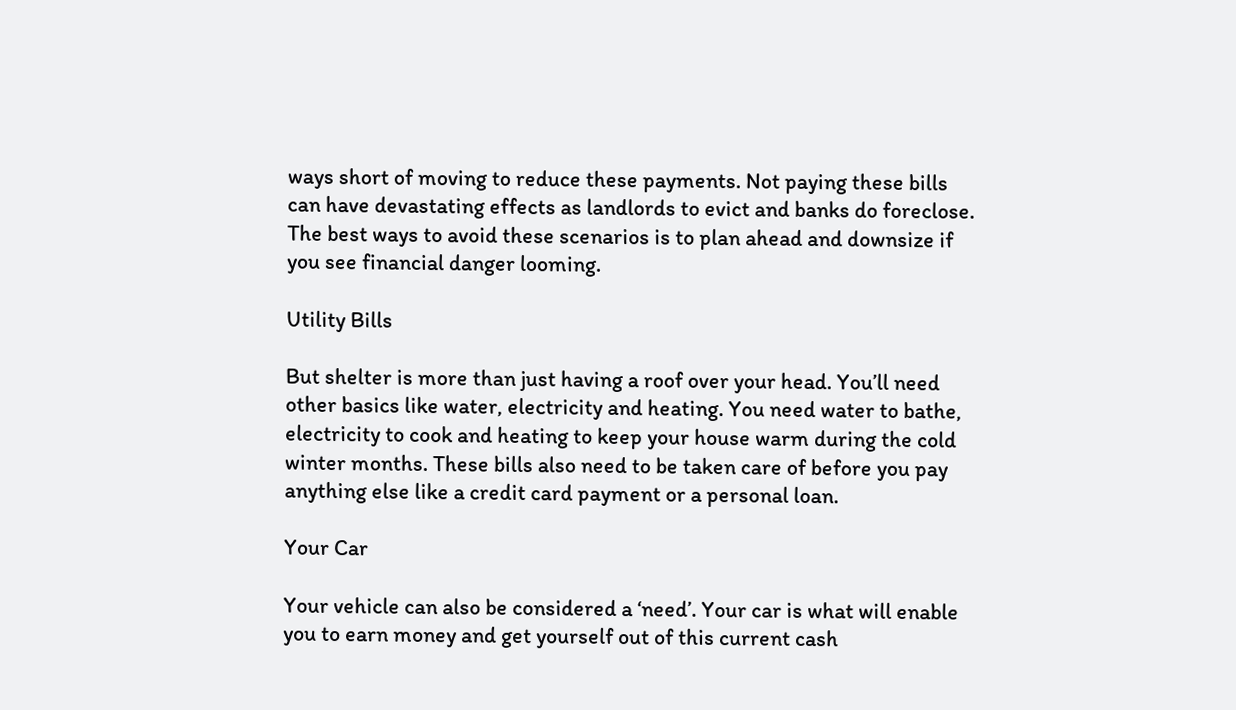ways short of moving to reduce these payments. Not paying these bills can have devastating effects as landlords to evict and banks do foreclose. The best ways to avoid these scenarios is to plan ahead and downsize if you see financial danger looming.

Utility Bills

But shelter is more than just having a roof over your head. You’ll need other basics like water, electricity and heating. You need water to bathe, electricity to cook and heating to keep your house warm during the cold winter months. These bills also need to be taken care of before you pay anything else like a credit card payment or a personal loan.

Your Car

Your vehicle can also be considered a ‘need’. Your car is what will enable you to earn money and get yourself out of this current cash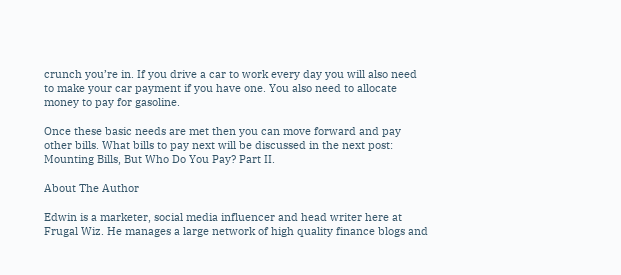crunch you’re in. If you drive a car to work every day you will also need to make your car payment if you have one. You also need to allocate money to pay for gasoline.

Once these basic needs are met then you can move forward and pay other bills. What bills to pay next will be discussed in the next post: Mounting Bills, But Who Do You Pay? Part II.

About The Author

Edwin is a marketer, social media influencer and head writer here at Frugal Wiz. He manages a large network of high quality finance blogs and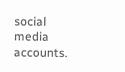social media accounts.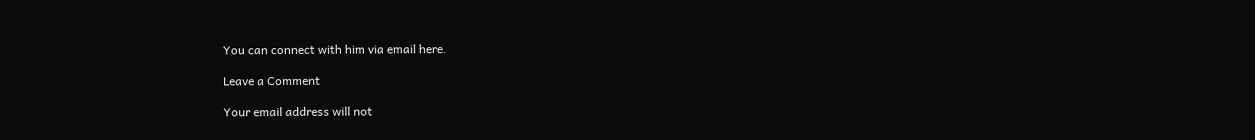You can connect with him via email here.

Leave a Comment

Your email address will not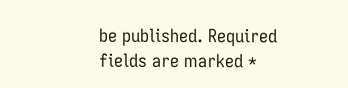be published. Required fields are marked *